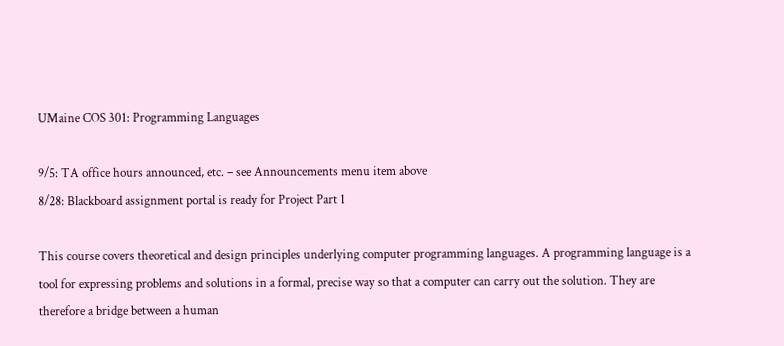UMaine COS 301: Programming Languages

9/5: TA office hours announced, etc. – see Announcements menu item above
8/28: Blackboard assignment portal is ready for Project Part 1

This course covers theoretical and design principles underlying computer programming languages. A programming language is a tool for expressing problems and solutions in a formal, precise way so that a computer can carry out the solution. They are therefore a bridge between a human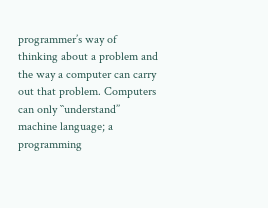programmer’s way of thinking about a problem and the way a computer can carry out that problem. Computers can only ``understand’’ machine language; a programming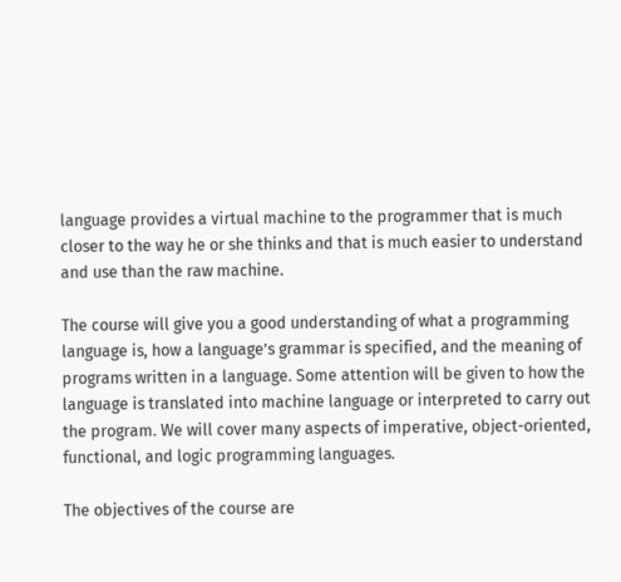language provides a virtual machine to the programmer that is much closer to the way he or she thinks and that is much easier to understand and use than the raw machine.

The course will give you a good understanding of what a programming language is, how a language’s grammar is specified, and the meaning of programs written in a language. Some attention will be given to how the language is translated into machine language or interpreted to carry out the program. We will cover many aspects of imperative, object-oriented, functional, and logic programming languages.

The objectives of the course are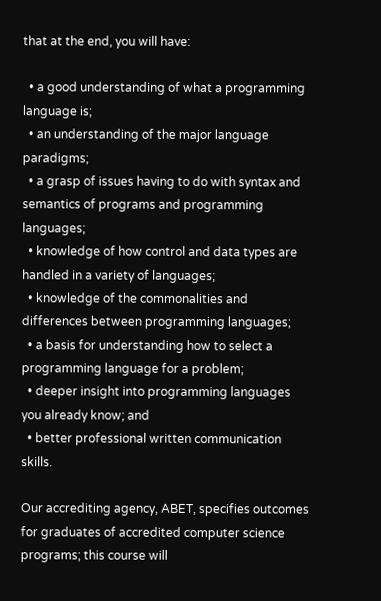that at the end, you will have:

  • a good understanding of what a programming language is;
  • an understanding of the major language paradigms;
  • a grasp of issues having to do with syntax and semantics of programs and programming languages;
  • knowledge of how control and data types are handled in a variety of languages;
  • knowledge of the commonalities and differences between programming languages;
  • a basis for understanding how to select a programming language for a problem;
  • deeper insight into programming languages you already know; and
  • better professional written communication skills.

Our accrediting agency, ABET, specifies outcomes for graduates of accredited computer science programs; this course will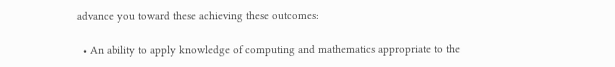advance you toward these achieving these outcomes:

  • An ability to apply knowledge of computing and mathematics appropriate to the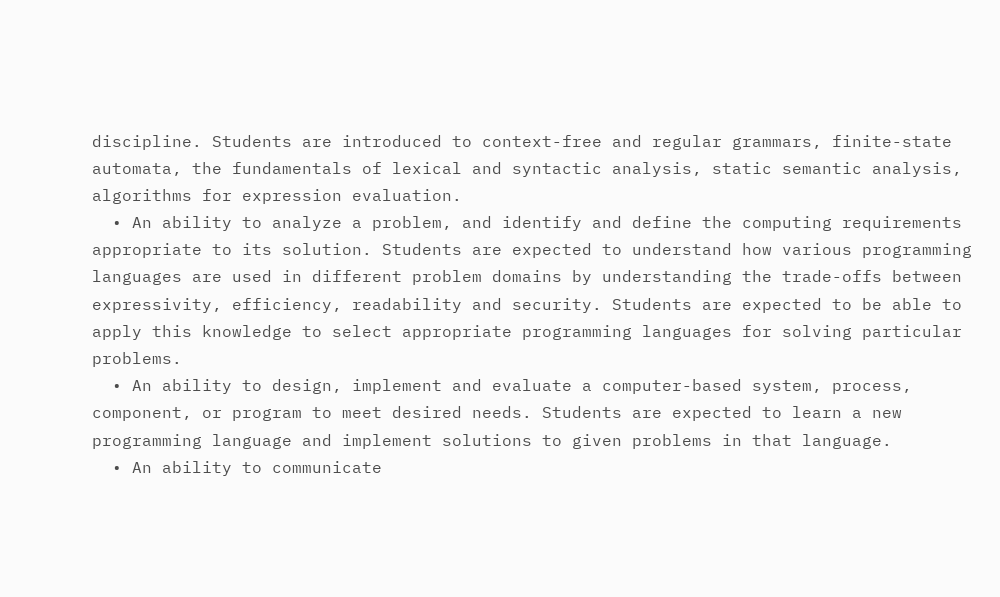discipline. Students are introduced to context-free and regular grammars, finite-state automata, the fundamentals of lexical and syntactic analysis, static semantic analysis, algorithms for expression evaluation.
  • An ability to analyze a problem, and identify and define the computing requirements appropriate to its solution. Students are expected to understand how various programming languages are used in different problem domains by understanding the trade-offs between expressivity, efficiency, readability and security. Students are expected to be able to apply this knowledge to select appropriate programming languages for solving particular problems.
  • An ability to design, implement and evaluate a computer-based system, process, component, or program to meet desired needs. Students are expected to learn a new programming language and implement solutions to given problems in that language.
  • An ability to communicate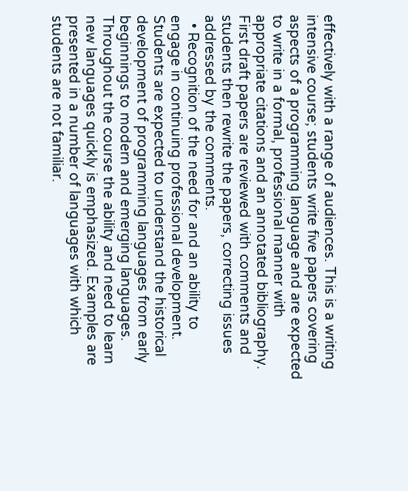effectively with a range of audiences. This is a writing intensive course; students write five papers covering aspects of a programming language and are expected to write in a formal, professional manner with appropriate citations and an annotated bibliography. First draft papers are reviewed with comments and students then rewrite the papers, correcting issues addressed by the comments.
  • Recognition of the need for and an ability to engage in continuing professional development. Students are expected to understand the historical development of programming languages from early beginnings to modern and emerging languages. Throughout the course the ability and need to learn new languages quickly is emphasized. Examples are presented in a number of languages with which students are not familiar.